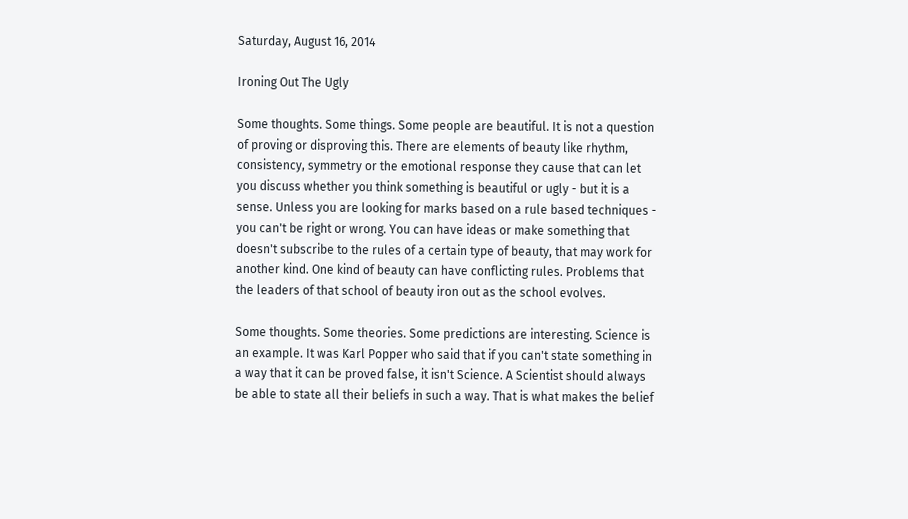Saturday, August 16, 2014

Ironing Out The Ugly

Some thoughts. Some things. Some people are beautiful. It is not a question of proving or disproving this. There are elements of beauty like rhythm, consistency, symmetry or the emotional response they cause that can let you discuss whether you think something is beautiful or ugly - but it is a sense. Unless you are looking for marks based on a rule based techniques - you can't be right or wrong. You can have ideas or make something that doesn't subscribe to the rules of a certain type of beauty, that may work for another kind. One kind of beauty can have conflicting rules. Problems that the leaders of that school of beauty iron out as the school evolves.

Some thoughts. Some theories. Some predictions are interesting. Science is an example. It was Karl Popper who said that if you can't state something in a way that it can be proved false, it isn't Science. A Scientist should always be able to state all their beliefs in such a way. That is what makes the belief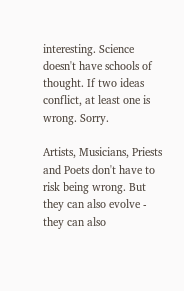interesting. Science doesn't have schools of thought. If two ideas conflict, at least one is wrong. Sorry.

Artists, Musicians, Priests and Poets don't have to risk being wrong. But they can also evolve - they can also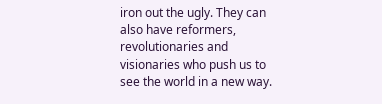iron out the ugly. They can also have reformers, revolutionaries and visionaries who push us to see the world in a new way.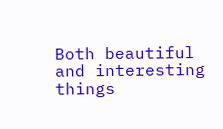Both beautiful and interesting things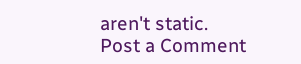aren't static.
Post a Comment